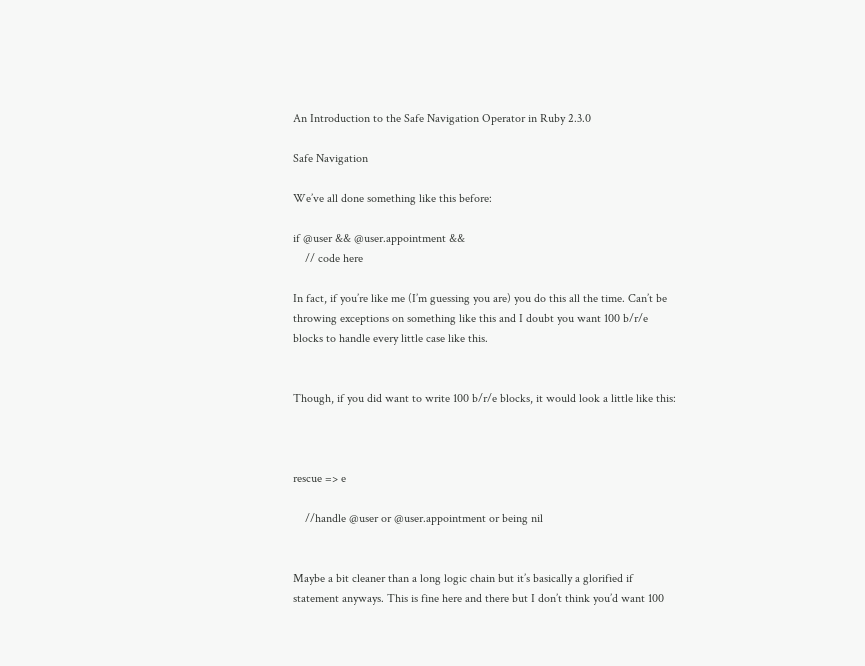An Introduction to the Safe Navigation Operator in Ruby 2.3.0

Safe Navigation

We’ve all done something like this before:

if @user && @user.appointment &&
    // code here

In fact, if you’re like me (I’m guessing you are) you do this all the time. Can’t be throwing exceptions on something like this and I doubt you want 100 b/r/e blocks to handle every little case like this.


Though, if you did want to write 100 b/r/e blocks, it would look a little like this:



rescue => e

    //handle @user or @user.appointment or being nil


Maybe a bit cleaner than a long logic chain but it’s basically a glorified if statement anyways. This is fine here and there but I don’t think you’d want 100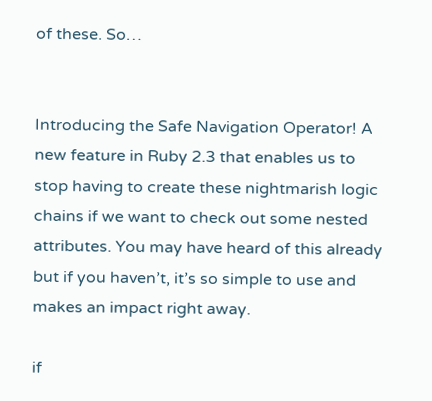of these. So…


Introducing the Safe Navigation Operator! A new feature in Ruby 2.3 that enables us to stop having to create these nightmarish logic chains if we want to check out some nested attributes. You may have heard of this already but if you haven’t, it’s so simple to use and makes an impact right away.

if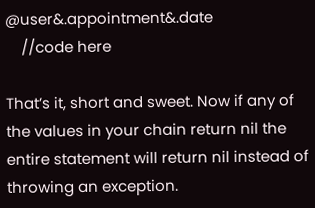@user&.appointment&.date
    //code here

That’s it, short and sweet. Now if any of the values in your chain return nil the entire statement will return nil instead of throwing an exception.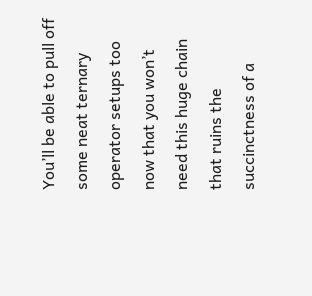You’ll be able to pull off some neat ternary operator setups too now that you won’t need this huge chain that ruins the succinctness of a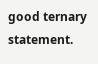good ternary statement.